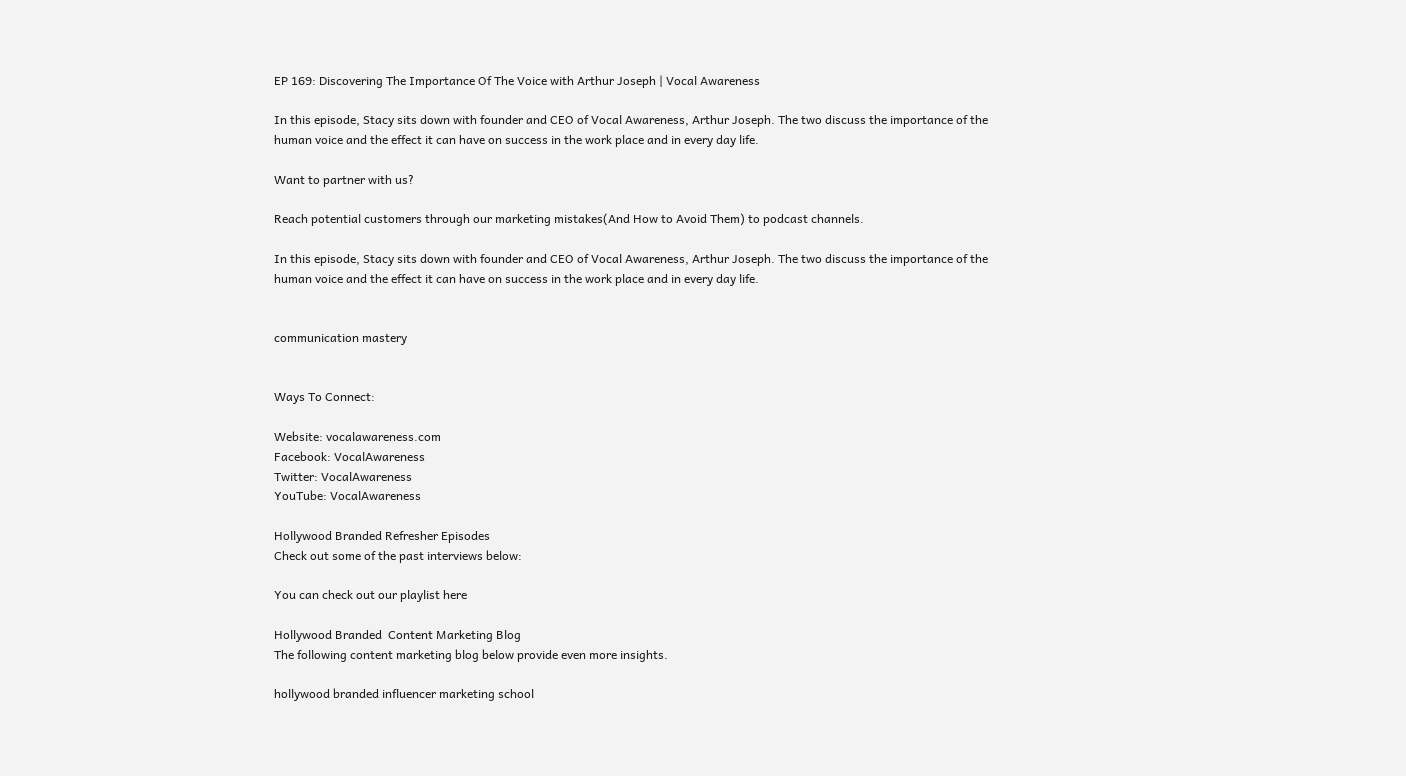EP 169: Discovering The Importance Of The Voice with Arthur Joseph | Vocal Awareness

In this episode, Stacy sits down with founder and CEO of Vocal Awareness, Arthur Joseph. The two discuss the importance of the human voice and the effect it can have on success in the work place and in every day life.

Want to partner with us?

Reach potential customers through our marketing mistakes(And How to Avoid Them) to podcast channels.

In this episode, Stacy sits down with founder and CEO of Vocal Awareness, Arthur Joseph. The two discuss the importance of the human voice and the effect it can have on success in the work place and in every day life.


communication mastery


Ways To Connect:

Website: vocalawareness.com
Facebook: VocalAwareness
Twitter: VocalAwareness
YouTube: VocalAwareness

Hollywood Branded Refresher Episodes
Check out some of the past interviews below:

You can check out our playlist here

Hollywood Branded  Content Marketing Blog
The following content marketing blog below provide even more insights.

hollywood branded influencer marketing school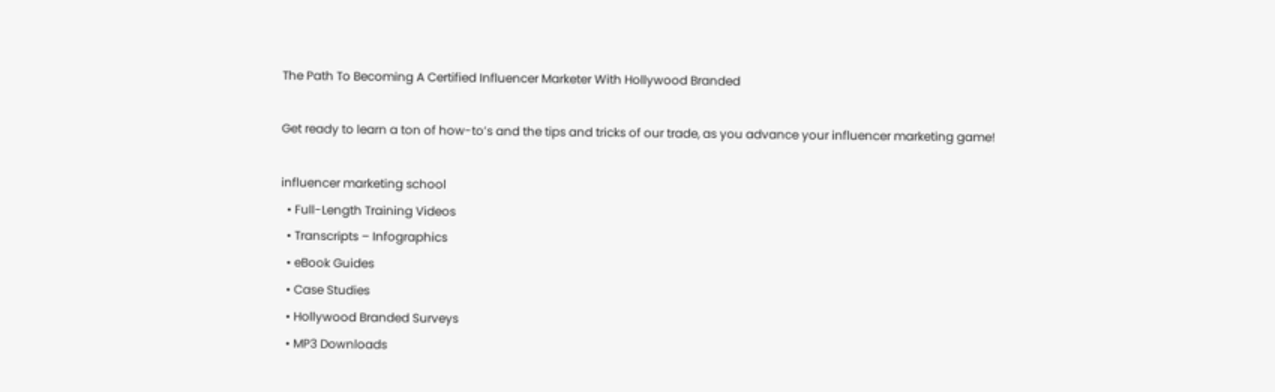The Path To Becoming A Certified Influencer Marketer With Hollywood Branded

Get ready to learn a ton of how-to’s and the tips and tricks of our trade, as you advance your influencer marketing game!

influencer marketing school
  • Full-Length Training Videos
  • Transcripts – Infographics
  • eBook Guides
  • Case Studies
  • Hollywood Branded Surveys
  • MP3 Downloads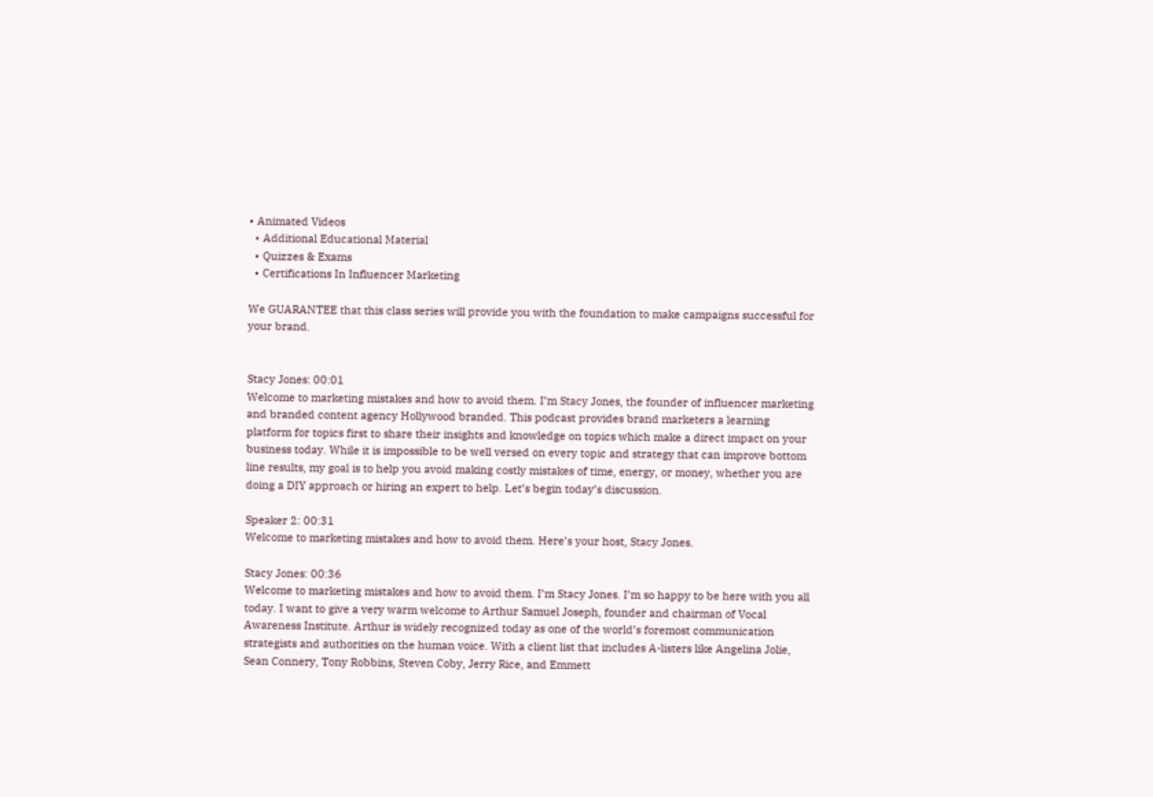• Animated Videos
  • Additional Educational Material
  • Quizzes & Exams
  • Certifications In Influencer Marketing

We GUARANTEE that this class series will provide you with the foundation to make campaigns successful for your brand.


Stacy Jones: 00:01
Welcome to marketing mistakes and how to avoid them. I’m Stacy Jones, the founder of influencer marketing and branded content agency Hollywood branded. This podcast provides brand marketers a learning platform for topics first to share their insights and knowledge on topics which make a direct impact on your business today. While it is impossible to be well versed on every topic and strategy that can improve bottom line results, my goal is to help you avoid making costly mistakes of time, energy, or money, whether you are doing a DIY approach or hiring an expert to help. Let’s begin today’s discussion.

Speaker 2: 00:31
Welcome to marketing mistakes and how to avoid them. Here’s your host, Stacy Jones.

Stacy Jones: 00:36
Welcome to marketing mistakes and how to avoid them. I’m Stacy Jones. I’m so happy to be here with you all today. I want to give a very warm welcome to Arthur Samuel Joseph, founder and chairman of Vocal Awareness Institute. Arthur is widely recognized today as one of the world’s foremost communication strategists and authorities on the human voice. With a client list that includes A-listers like Angelina Jolie, Sean Connery, Tony Robbins, Steven Coby, Jerry Rice, and Emmett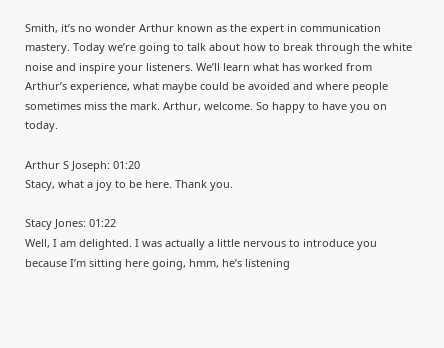Smith, it’s no wonder Arthur known as the expert in communication mastery. Today we’re going to talk about how to break through the white noise and inspire your listeners. We’ll learn what has worked from Arthur’s experience, what maybe could be avoided and where people sometimes miss the mark. Arthur, welcome. So happy to have you on today.

Arthur S Joseph: 01:20
Stacy, what a joy to be here. Thank you.

Stacy Jones: 01:22
Well, I am delighted. I was actually a little nervous to introduce you because I’m sitting here going, hmm, he’s listening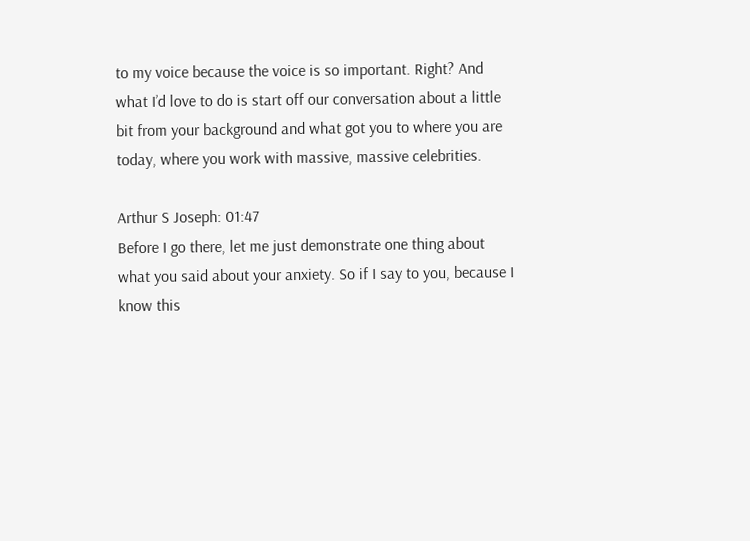to my voice because the voice is so important. Right? And what I’d love to do is start off our conversation about a little bit from your background and what got you to where you are today, where you work with massive, massive celebrities.

Arthur S Joseph: 01:47
Before I go there, let me just demonstrate one thing about what you said about your anxiety. So if I say to you, because I know this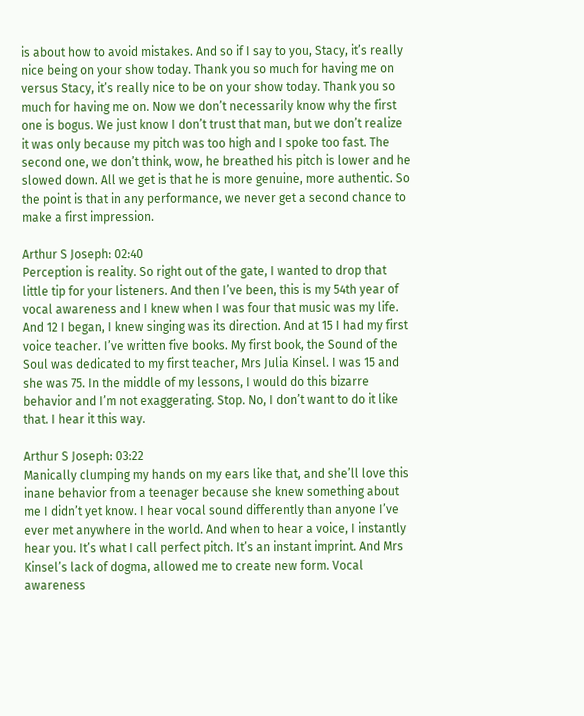is about how to avoid mistakes. And so if I say to you, Stacy, it’s really nice being on your show today. Thank you so much for having me on versus Stacy, it’s really nice to be on your show today. Thank you so much for having me on. Now we don’t necessarily know why the first one is bogus. We just know I don’t trust that man, but we don’t realize it was only because my pitch was too high and I spoke too fast. The second one, we don’t think, wow, he breathed his pitch is lower and he slowed down. All we get is that he is more genuine, more authentic. So the point is that in any performance, we never get a second chance to make a first impression.

Arthur S Joseph: 02:40
Perception is reality. So right out of the gate, I wanted to drop that little tip for your listeners. And then I’ve been, this is my 54th year of vocal awareness and I knew when I was four that music was my life. And 12 I began, I knew singing was its direction. And at 15 I had my first voice teacher. I’ve written five books. My first book, the Sound of the Soul was dedicated to my first teacher, Mrs Julia Kinsel. I was 15 and she was 75. In the middle of my lessons, I would do this bizarre behavior and I’m not exaggerating. Stop. No, I don’t want to do it like that. I hear it this way.

Arthur S Joseph: 03:22
Manically clumping my hands on my ears like that, and she’ll love this inane behavior from a teenager because she knew something about me I didn’t yet know. I hear vocal sound differently than anyone I’ve ever met anywhere in the world. And when to hear a voice, I instantly hear you. It’s what I call perfect pitch. It’s an instant imprint. And Mrs Kinsel’s lack of dogma, allowed me to create new form. Vocal awareness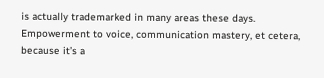is actually trademarked in many areas these days. Empowerment to voice, communication mastery, et cetera, because it’s a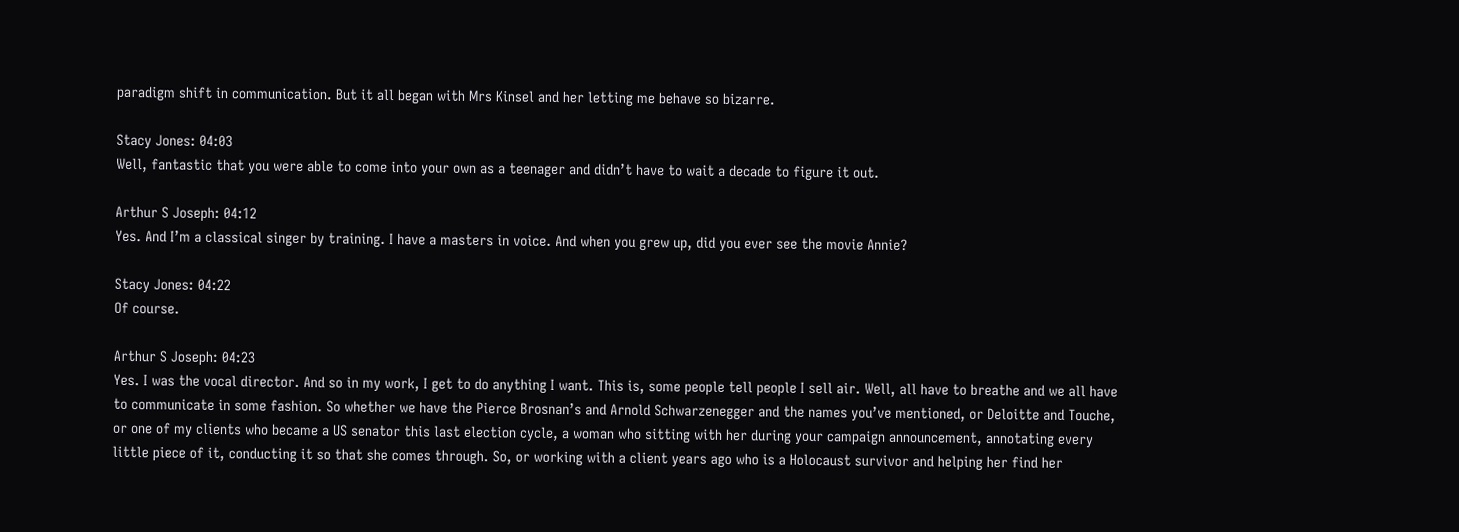paradigm shift in communication. But it all began with Mrs Kinsel and her letting me behave so bizarre.

Stacy Jones: 04:03
Well, fantastic that you were able to come into your own as a teenager and didn’t have to wait a decade to figure it out.

Arthur S Joseph: 04:12
Yes. And I’m a classical singer by training. I have a masters in voice. And when you grew up, did you ever see the movie Annie?

Stacy Jones: 04:22
Of course.

Arthur S Joseph: 04:23
Yes. I was the vocal director. And so in my work, I get to do anything I want. This is, some people tell people I sell air. Well, all have to breathe and we all have to communicate in some fashion. So whether we have the Pierce Brosnan’s and Arnold Schwarzenegger and the names you’ve mentioned, or Deloitte and Touche, or one of my clients who became a US senator this last election cycle, a woman who sitting with her during your campaign announcement, annotating every little piece of it, conducting it so that she comes through. So, or working with a client years ago who is a Holocaust survivor and helping her find her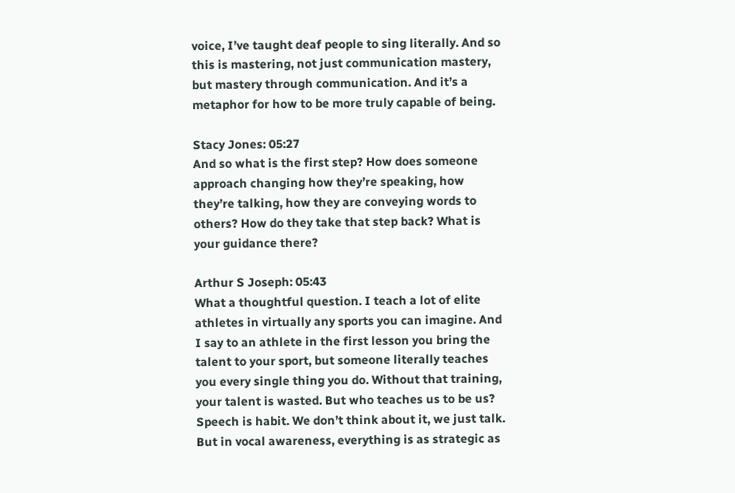voice, I’ve taught deaf people to sing literally. And so this is mastering, not just communication mastery, but mastery through communication. And it’s a metaphor for how to be more truly capable of being.

Stacy Jones: 05:27
And so what is the first step? How does someone approach changing how they’re speaking, how they’re talking, how they are conveying words to others? How do they take that step back? What is your guidance there?

Arthur S Joseph: 05:43
What a thoughtful question. I teach a lot of elite athletes in virtually any sports you can imagine. And I say to an athlete in the first lesson you bring the talent to your sport, but someone literally teaches you every single thing you do. Without that training, your talent is wasted. But who teaches us to be us? Speech is habit. We don’t think about it, we just talk. But in vocal awareness, everything is as strategic as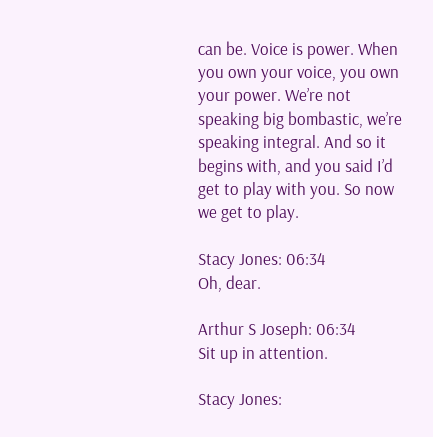can be. Voice is power. When you own your voice, you own your power. We’re not speaking big bombastic, we’re speaking integral. And so it begins with, and you said I’d get to play with you. So now we get to play.

Stacy Jones: 06:34
Oh, dear.

Arthur S Joseph: 06:34
Sit up in attention.

Stacy Jones: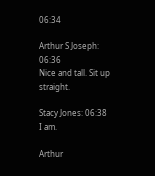06:34

Arthur S Joseph: 06:36
Nice and tall. Sit up straight.

Stacy Jones: 06:38
I am.

Arthur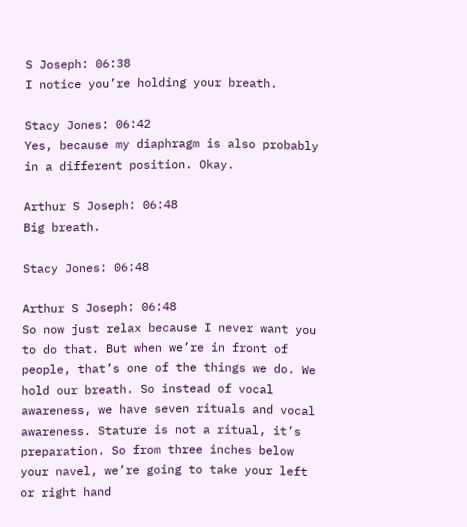S Joseph: 06:38
I notice you’re holding your breath.

Stacy Jones: 06:42
Yes, because my diaphragm is also probably in a different position. Okay.

Arthur S Joseph: 06:48
Big breath.

Stacy Jones: 06:48

Arthur S Joseph: 06:48
So now just relax because I never want you to do that. But when we’re in front of people, that’s one of the things we do. We hold our breath. So instead of vocal awareness, we have seven rituals and vocal awareness. Stature is not a ritual, it’s preparation. So from three inches below your navel, we’re going to take your left or right hand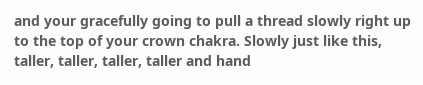and your gracefully going to pull a thread slowly right up to the top of your crown chakra. Slowly just like this, taller, taller, taller, taller and hand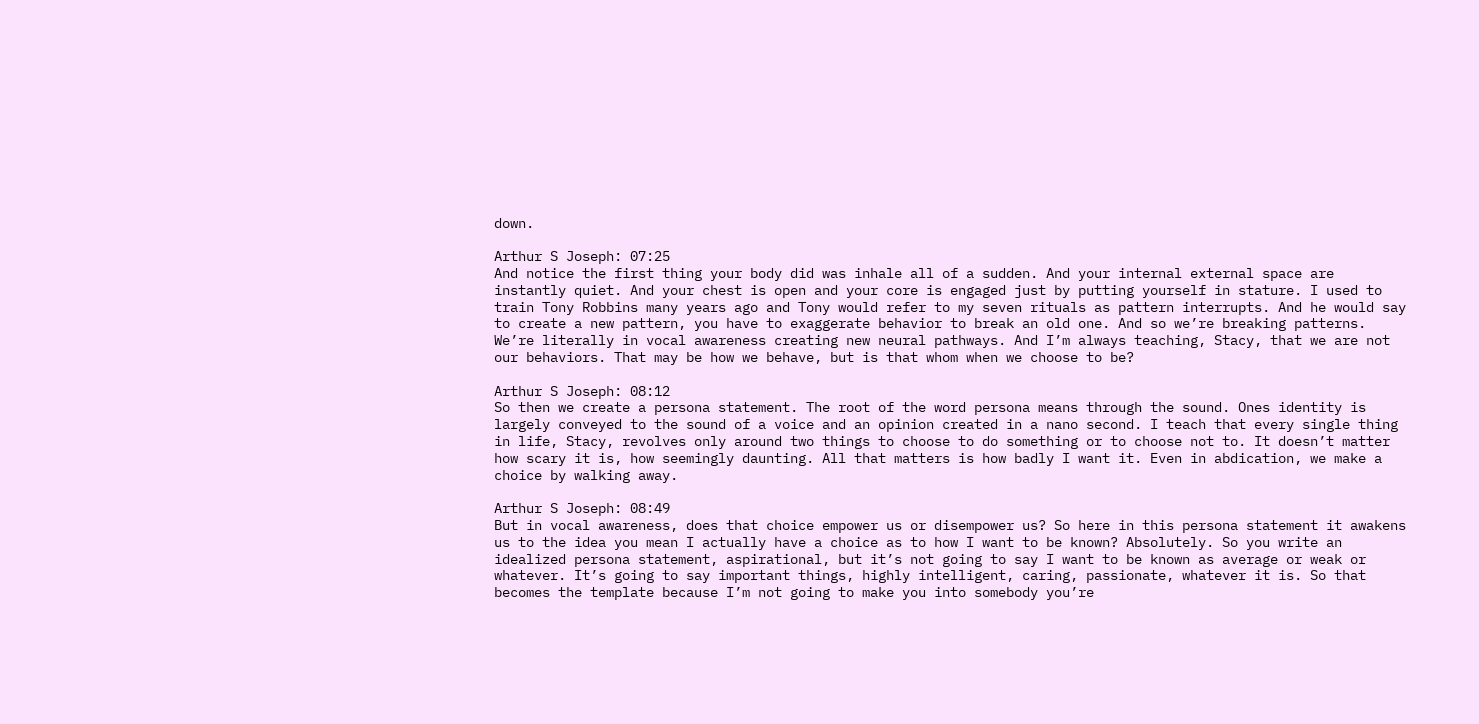down.

Arthur S Joseph: 07:25
And notice the first thing your body did was inhale all of a sudden. And your internal external space are instantly quiet. And your chest is open and your core is engaged just by putting yourself in stature. I used to train Tony Robbins many years ago and Tony would refer to my seven rituals as pattern interrupts. And he would say to create a new pattern, you have to exaggerate behavior to break an old one. And so we’re breaking patterns. We’re literally in vocal awareness creating new neural pathways. And I’m always teaching, Stacy, that we are not our behaviors. That may be how we behave, but is that whom when we choose to be?

Arthur S Joseph: 08:12
So then we create a persona statement. The root of the word persona means through the sound. Ones identity is largely conveyed to the sound of a voice and an opinion created in a nano second. I teach that every single thing in life, Stacy, revolves only around two things to choose to do something or to choose not to. It doesn’t matter how scary it is, how seemingly daunting. All that matters is how badly I want it. Even in abdication, we make a choice by walking away.

Arthur S Joseph: 08:49
But in vocal awareness, does that choice empower us or disempower us? So here in this persona statement it awakens us to the idea you mean I actually have a choice as to how I want to be known? Absolutely. So you write an idealized persona statement, aspirational, but it’s not going to say I want to be known as average or weak or whatever. It’s going to say important things, highly intelligent, caring, passionate, whatever it is. So that becomes the template because I’m not going to make you into somebody you’re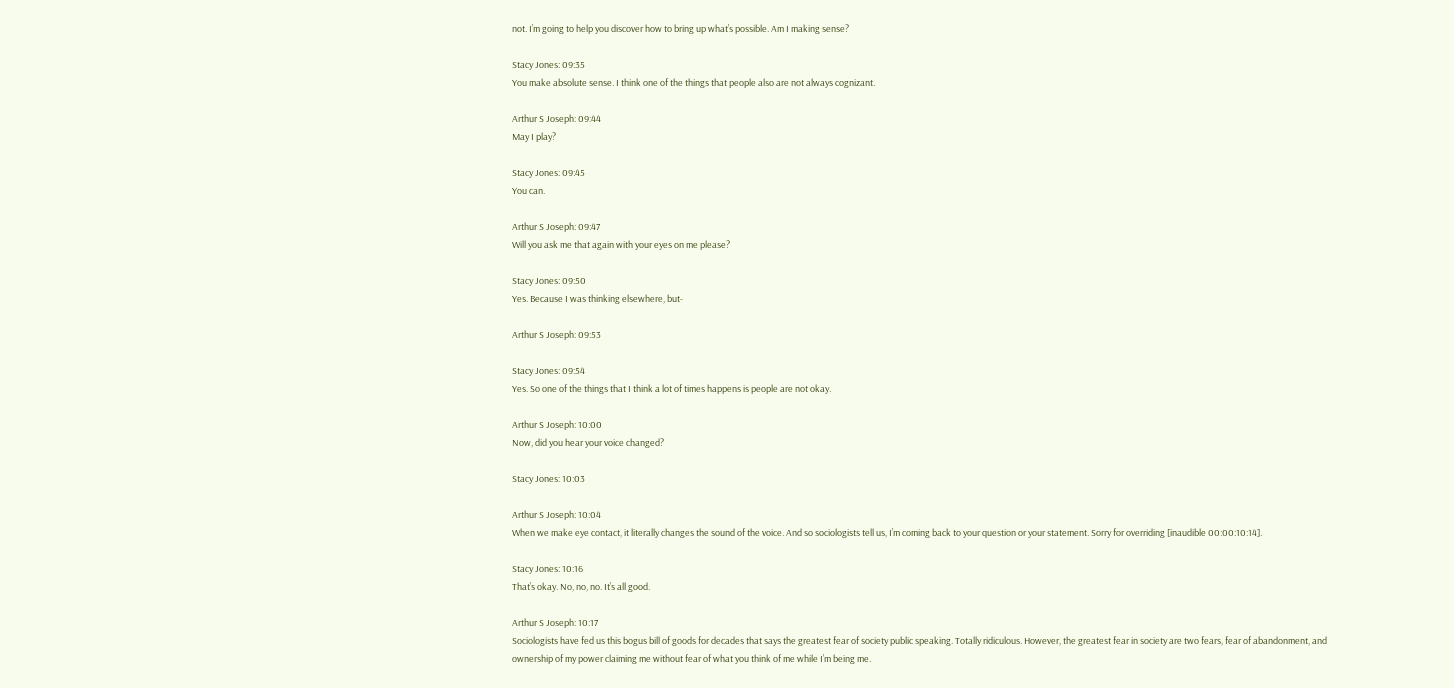not. I’m going to help you discover how to bring up what’s possible. Am I making sense?

Stacy Jones: 09:35
You make absolute sense. I think one of the things that people also are not always cognizant.

Arthur S Joseph: 09:44
May I play?

Stacy Jones: 09:45
You can.

Arthur S Joseph: 09:47
Will you ask me that again with your eyes on me please?

Stacy Jones: 09:50
Yes. Because I was thinking elsewhere, but-

Arthur S Joseph: 09:53

Stacy Jones: 09:54
Yes. So one of the things that I think a lot of times happens is people are not okay.

Arthur S Joseph: 10:00
Now, did you hear your voice changed?

Stacy Jones: 10:03

Arthur S Joseph: 10:04
When we make eye contact, it literally changes the sound of the voice. And so sociologists tell us, I’m coming back to your question or your statement. Sorry for overriding [inaudible 00:00:10:14].

Stacy Jones: 10:16
That’s okay. No, no, no. It’s all good.

Arthur S Joseph: 10:17
Sociologists have fed us this bogus bill of goods for decades that says the greatest fear of society public speaking. Totally ridiculous. However, the greatest fear in society are two fears, fear of abandonment, and ownership of my power claiming me without fear of what you think of me while I’m being me.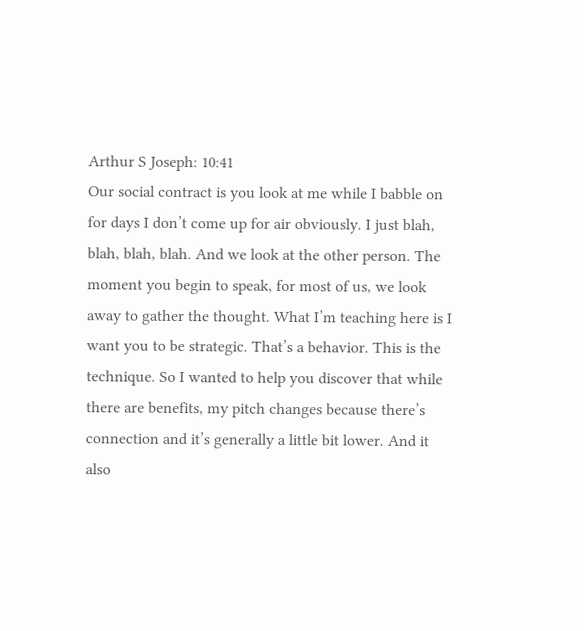Arthur S Joseph: 10:41
Our social contract is you look at me while I babble on for days I don’t come up for air obviously. I just blah, blah, blah, blah. And we look at the other person. The moment you begin to speak, for most of us, we look away to gather the thought. What I’m teaching here is I want you to be strategic. That’s a behavior. This is the technique. So I wanted to help you discover that while there are benefits, my pitch changes because there’s connection and it’s generally a little bit lower. And it also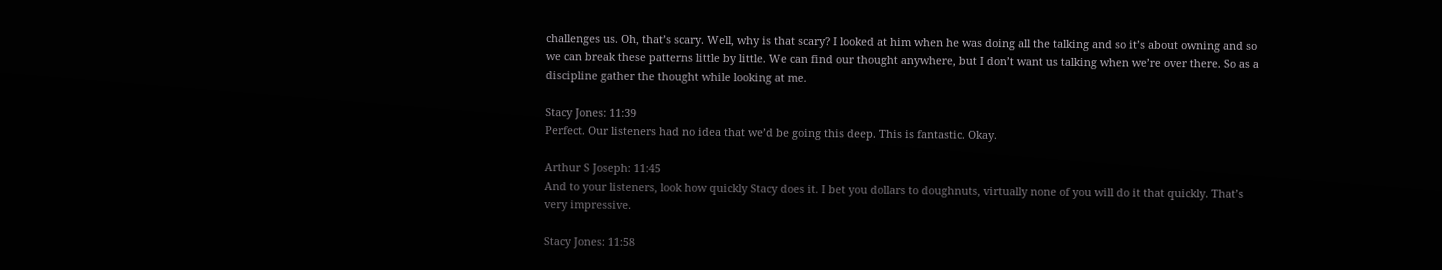challenges us. Oh, that’s scary. Well, why is that scary? I looked at him when he was doing all the talking and so it’s about owning and so we can break these patterns little by little. We can find our thought anywhere, but I don’t want us talking when we’re over there. So as a discipline gather the thought while looking at me.

Stacy Jones: 11:39
Perfect. Our listeners had no idea that we’d be going this deep. This is fantastic. Okay.

Arthur S Joseph: 11:45
And to your listeners, look how quickly Stacy does it. I bet you dollars to doughnuts, virtually none of you will do it that quickly. That’s very impressive.

Stacy Jones: 11:58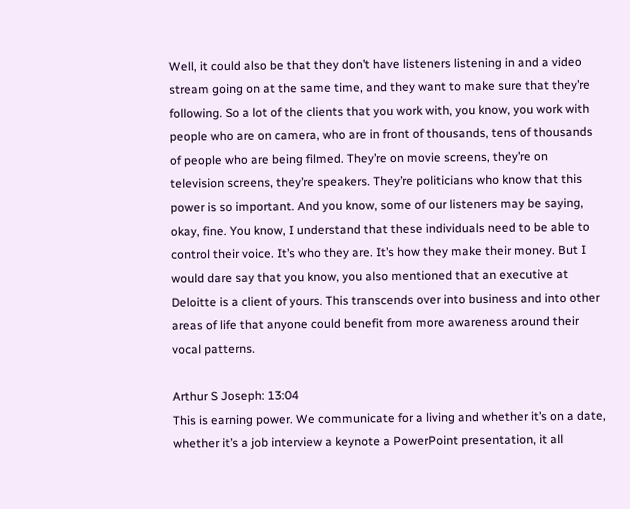Well, it could also be that they don’t have listeners listening in and a video stream going on at the same time, and they want to make sure that they’re following. So a lot of the clients that you work with, you know, you work with people who are on camera, who are in front of thousands, tens of thousands of people who are being filmed. They’re on movie screens, they’re on television screens, they’re speakers. They’re politicians who know that this power is so important. And you know, some of our listeners may be saying, okay, fine. You know, I understand that these individuals need to be able to control their voice. It’s who they are. It’s how they make their money. But I would dare say that you know, you also mentioned that an executive at Deloitte is a client of yours. This transcends over into business and into other areas of life that anyone could benefit from more awareness around their vocal patterns.

Arthur S Joseph: 13:04
This is earning power. We communicate for a living and whether it’s on a date, whether it’s a job interview a keynote a PowerPoint presentation, it all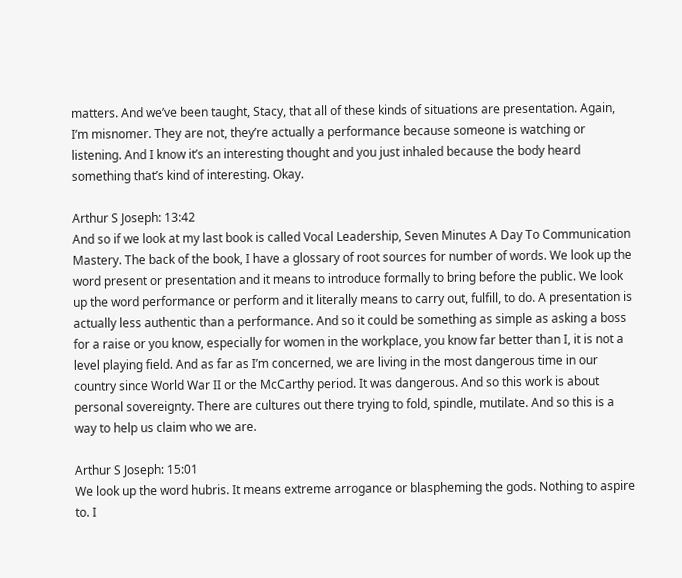matters. And we’ve been taught, Stacy, that all of these kinds of situations are presentation. Again, I’m misnomer. They are not, they’re actually a performance because someone is watching or listening. And I know it’s an interesting thought and you just inhaled because the body heard something that’s kind of interesting. Okay.

Arthur S Joseph: 13:42
And so if we look at my last book is called Vocal Leadership, Seven Minutes A Day To Communication Mastery. The back of the book, I have a glossary of root sources for number of words. We look up the word present or presentation and it means to introduce formally to bring before the public. We look up the word performance or perform and it literally means to carry out, fulfill, to do. A presentation is actually less authentic than a performance. And so it could be something as simple as asking a boss for a raise or you know, especially for women in the workplace, you know far better than I, it is not a level playing field. And as far as I’m concerned, we are living in the most dangerous time in our country since World War II or the McCarthy period. It was dangerous. And so this work is about personal sovereignty. There are cultures out there trying to fold, spindle, mutilate. And so this is a way to help us claim who we are.

Arthur S Joseph: 15:01
We look up the word hubris. It means extreme arrogance or blaspheming the gods. Nothing to aspire to. I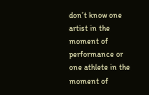don’t know one artist in the moment of performance or one athlete in the moment of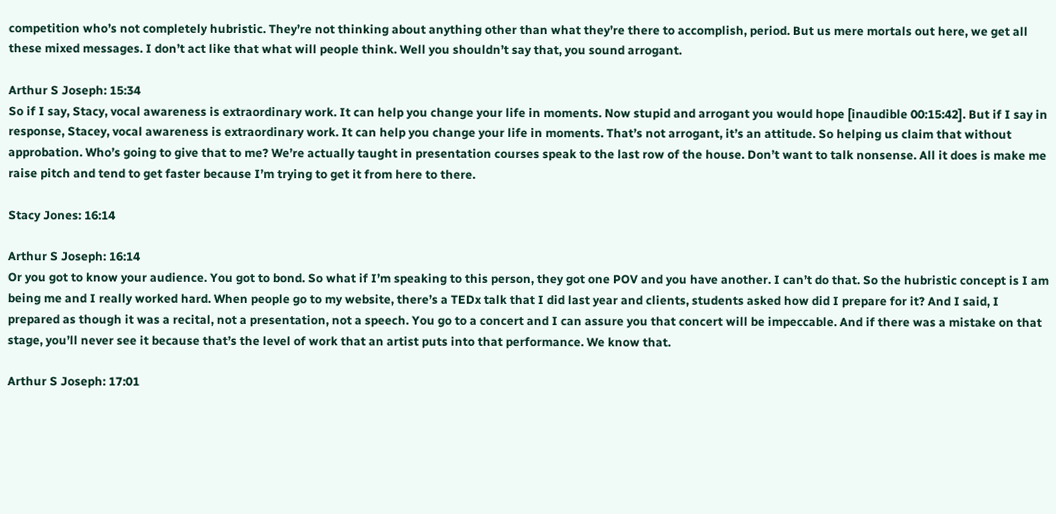competition who’s not completely hubristic. They’re not thinking about anything other than what they’re there to accomplish, period. But us mere mortals out here, we get all these mixed messages. I don’t act like that what will people think. Well you shouldn’t say that, you sound arrogant.

Arthur S Joseph: 15:34
So if I say, Stacy, vocal awareness is extraordinary work. It can help you change your life in moments. Now stupid and arrogant you would hope [inaudible 00:15:42]. But if I say in response, Stacey, vocal awareness is extraordinary work. It can help you change your life in moments. That’s not arrogant, it’s an attitude. So helping us claim that without approbation. Who’s going to give that to me? We’re actually taught in presentation courses speak to the last row of the house. Don’t want to talk nonsense. All it does is make me raise pitch and tend to get faster because I’m trying to get it from here to there.

Stacy Jones: 16:14

Arthur S Joseph: 16:14
Or you got to know your audience. You got to bond. So what if I’m speaking to this person, they got one POV and you have another. I can’t do that. So the hubristic concept is I am being me and I really worked hard. When people go to my website, there’s a TEDx talk that I did last year and clients, students asked how did I prepare for it? And I said, I prepared as though it was a recital, not a presentation, not a speech. You go to a concert and I can assure you that concert will be impeccable. And if there was a mistake on that stage, you’ll never see it because that’s the level of work that an artist puts into that performance. We know that.

Arthur S Joseph: 17:01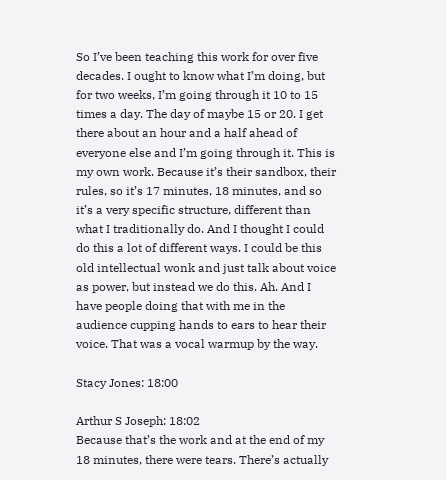So I’ve been teaching this work for over five decades. I ought to know what I’m doing, but for two weeks, I’m going through it 10 to 15 times a day. The day of maybe 15 or 20. I get there about an hour and a half ahead of everyone else and I’m going through it. This is my own work. Because it’s their sandbox, their rules, so it’s 17 minutes, 18 minutes, and so it’s a very specific structure, different than what I traditionally do. And I thought I could do this a lot of different ways. I could be this old intellectual wonk and just talk about voice as power, but instead we do this. Ah. And I have people doing that with me in the audience cupping hands to ears to hear their voice. That was a vocal warmup by the way.

Stacy Jones: 18:00

Arthur S Joseph: 18:02
Because that’s the work and at the end of my 18 minutes, there were tears. There’s actually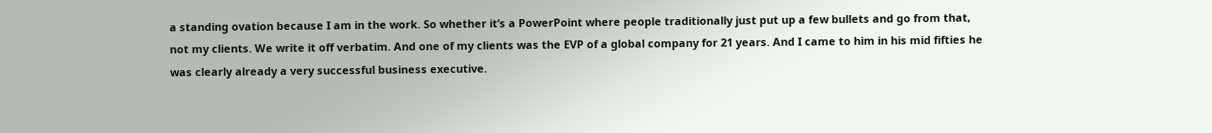a standing ovation because I am in the work. So whether it’s a PowerPoint where people traditionally just put up a few bullets and go from that, not my clients. We write it off verbatim. And one of my clients was the EVP of a global company for 21 years. And I came to him in his mid fifties he was clearly already a very successful business executive.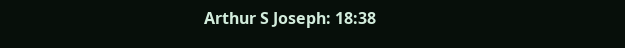Arthur S Joseph: 18:38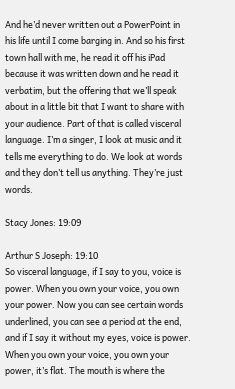And he’d never written out a PowerPoint in his life until I come barging in. And so his first town hall with me, he read it off his iPad because it was written down and he read it verbatim, but the offering that we’ll speak about in a little bit that I want to share with your audience. Part of that is called visceral language. I’m a singer, I look at music and it tells me everything to do. We look at words and they don’t tell us anything. They’re just words.

Stacy Jones: 19:09

Arthur S Joseph: 19:10
So visceral language, if I say to you, voice is power. When you own your voice, you own your power. Now you can see certain words underlined, you can see a period at the end, and if I say it without my eyes, voice is power. When you own your voice, you own your power, it’s flat. The mouth is where the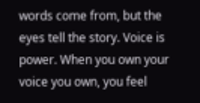words come from, but the eyes tell the story. Voice is power. When you own your voice you own, you feel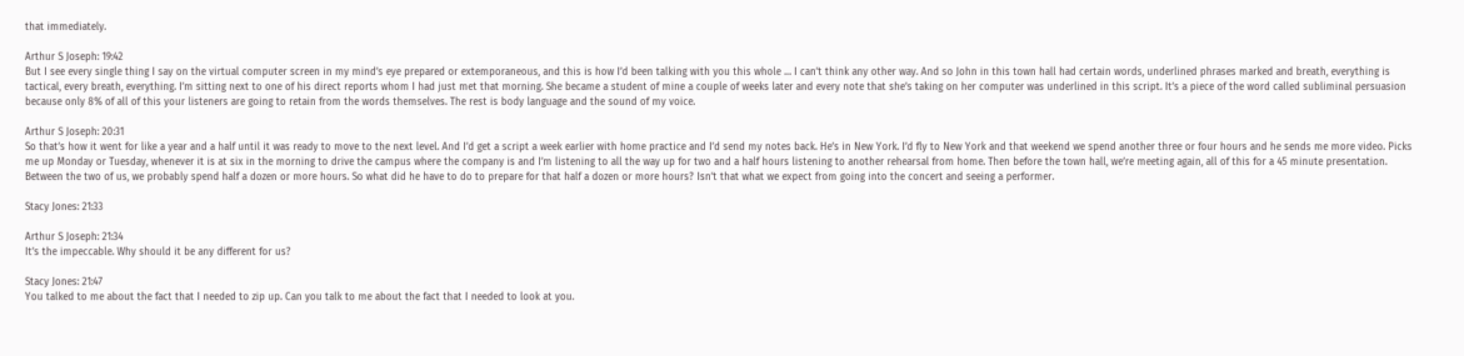that immediately.

Arthur S Joseph: 19:42
But I see every single thing I say on the virtual computer screen in my mind’s eye prepared or extemporaneous, and this is how I’d been talking with you this whole … I can’t think any other way. And so John in this town hall had certain words, underlined phrases marked and breath, everything is tactical, every breath, everything. I’m sitting next to one of his direct reports whom I had just met that morning. She became a student of mine a couple of weeks later and every note that she’s taking on her computer was underlined in this script. It’s a piece of the word called subliminal persuasion because only 8% of all of this your listeners are going to retain from the words themselves. The rest is body language and the sound of my voice.

Arthur S Joseph: 20:31
So that’s how it went for like a year and a half until it was ready to move to the next level. And I’d get a script a week earlier with home practice and I’d send my notes back. He’s in New York. I’d fly to New York and that weekend we spend another three or four hours and he sends me more video. Picks me up Monday or Tuesday, whenever it is at six in the morning to drive the campus where the company is and I’m listening to all the way up for two and a half hours listening to another rehearsal from home. Then before the town hall, we’re meeting again, all of this for a 45 minute presentation. Between the two of us, we probably spend half a dozen or more hours. So what did he have to do to prepare for that half a dozen or more hours? Isn’t that what we expect from going into the concert and seeing a performer.

Stacy Jones: 21:33

Arthur S Joseph: 21:34
It’s the impeccable. Why should it be any different for us?

Stacy Jones: 21:47
You talked to me about the fact that I needed to zip up. Can you talk to me about the fact that I needed to look at you.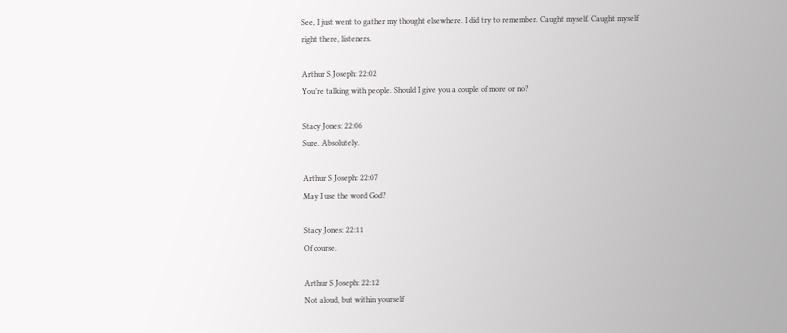See, I just went to gather my thought elsewhere. I did try to remember. Caught myself. Caught myself right there, listeners.

Arthur S Joseph: 22:02
You’re talking with people. Should I give you a couple of more or no?

Stacy Jones: 22:06
Sure. Absolutely.

Arthur S Joseph: 22:07
May I use the word God?

Stacy Jones: 22:11
Of course.

Arthur S Joseph: 22:12
Not aloud, but within yourself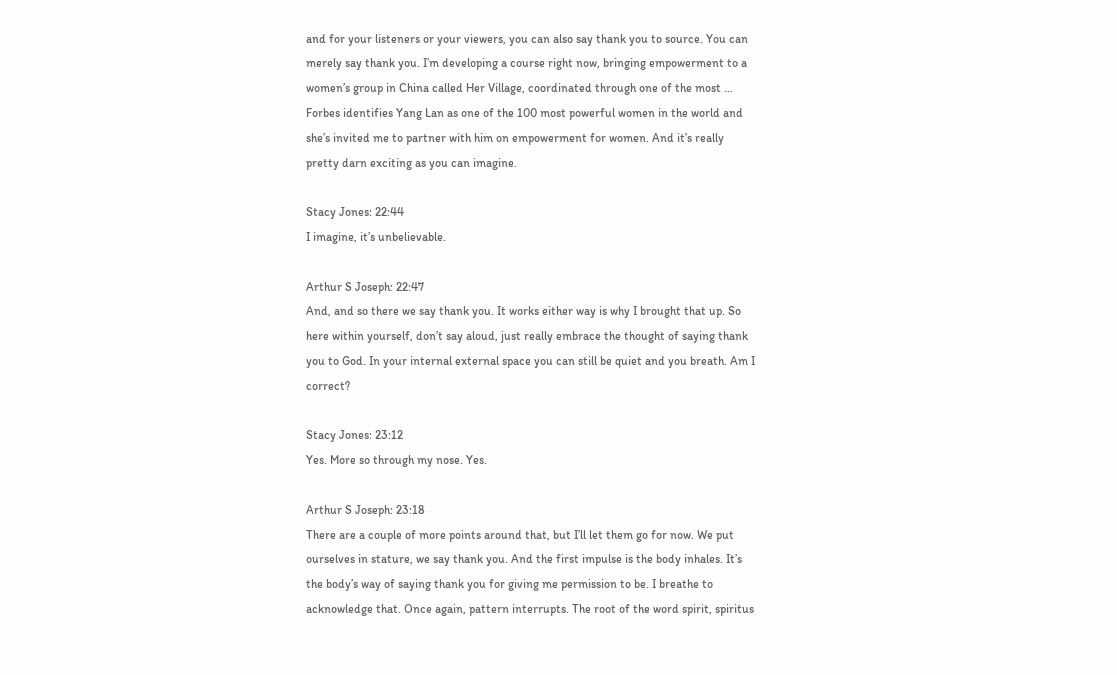and for your listeners or your viewers, you can also say thank you to source. You can merely say thank you. I’m developing a course right now, bringing empowerment to a women’s group in China called Her Village, coordinated through one of the most … Forbes identifies Yang Lan as one of the 100 most powerful women in the world and she’s invited me to partner with him on empowerment for women. And it’s really pretty darn exciting as you can imagine.

Stacy Jones: 22:44
I imagine, it’s unbelievable.

Arthur S Joseph: 22:47
And, and so there we say thank you. It works either way is why I brought that up. So here within yourself, don’t say aloud, just really embrace the thought of saying thank you to God. In your internal external space you can still be quiet and you breath. Am I correct?

Stacy Jones: 23:12
Yes. More so through my nose. Yes.

Arthur S Joseph: 23:18
There are a couple of more points around that, but I’ll let them go for now. We put ourselves in stature, we say thank you. And the first impulse is the body inhales. It’s the body’s way of saying thank you for giving me permission to be. I breathe to acknowledge that. Once again, pattern interrupts. The root of the word spirit, spiritus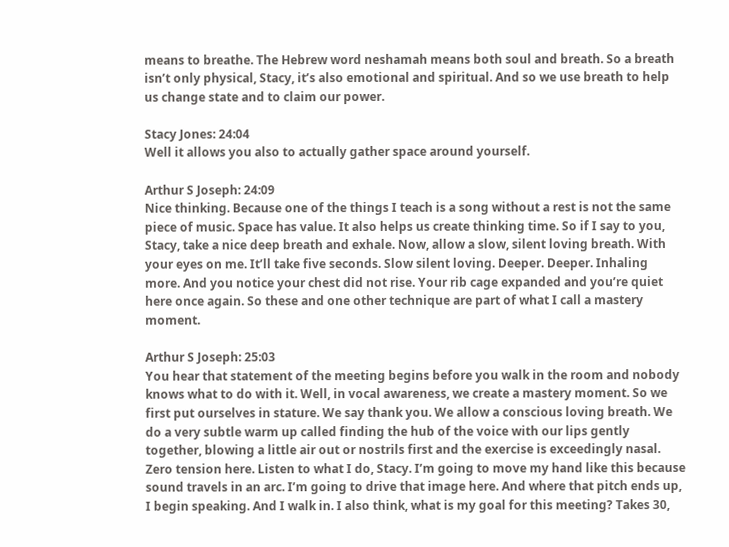means to breathe. The Hebrew word neshamah means both soul and breath. So a breath isn’t only physical, Stacy, it’s also emotional and spiritual. And so we use breath to help us change state and to claim our power.

Stacy Jones: 24:04
Well it allows you also to actually gather space around yourself.

Arthur S Joseph: 24:09
Nice thinking. Because one of the things I teach is a song without a rest is not the same piece of music. Space has value. It also helps us create thinking time. So if I say to you, Stacy, take a nice deep breath and exhale. Now, allow a slow, silent loving breath. With your eyes on me. It’ll take five seconds. Slow silent loving. Deeper. Deeper. Inhaling more. And you notice your chest did not rise. Your rib cage expanded and you’re quiet here once again. So these and one other technique are part of what I call a mastery moment.

Arthur S Joseph: 25:03
You hear that statement of the meeting begins before you walk in the room and nobody knows what to do with it. Well, in vocal awareness, we create a mastery moment. So we first put ourselves in stature. We say thank you. We allow a conscious loving breath. We do a very subtle warm up called finding the hub of the voice with our lips gently together, blowing a little air out or nostrils first and the exercise is exceedingly nasal. Zero tension here. Listen to what I do, Stacy. I’m going to move my hand like this because sound travels in an arc. I’m going to drive that image here. And where that pitch ends up, I begin speaking. And I walk in. I also think, what is my goal for this meeting? Takes 30,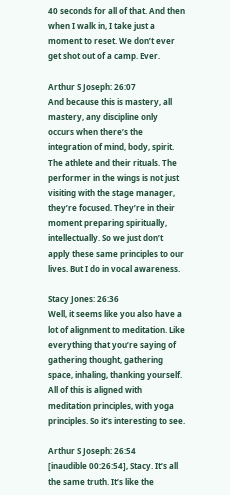40 seconds for all of that. And then when I walk in, I take just a moment to reset. We don’t ever get shot out of a camp. Ever.

Arthur S Joseph: 26:07
And because this is mastery, all mastery, any discipline only occurs when there’s the integration of mind, body, spirit. The athlete and their rituals. The performer in the wings is not just visiting with the stage manager, they’re focused. They’re in their moment preparing spiritually, intellectually. So we just don’t apply these same principles to our lives. But I do in vocal awareness.

Stacy Jones: 26:36
Well, it seems like you also have a lot of alignment to meditation. Like everything that you’re saying of gathering thought, gathering space, inhaling, thanking yourself. All of this is aligned with meditation principles, with yoga principles. So it’s interesting to see.

Arthur S Joseph: 26:54
[inaudible 00:26:54], Stacy. It’s all the same truth. It’s like the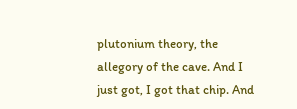plutonium theory, the allegory of the cave. And I just got, I got that chip. And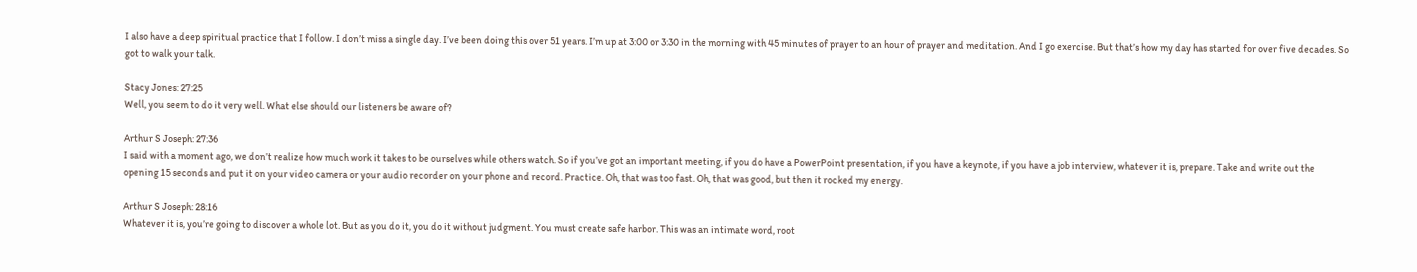I also have a deep spiritual practice that I follow. I don’t miss a single day. I’ve been doing this over 51 years. I’m up at 3:00 or 3:30 in the morning with 45 minutes of prayer to an hour of prayer and meditation. And I go exercise. But that’s how my day has started for over five decades. So got to walk your talk.

Stacy Jones: 27:25
Well, you seem to do it very well. What else should our listeners be aware of?

Arthur S Joseph: 27:36
I said with a moment ago, we don’t realize how much work it takes to be ourselves while others watch. So if you’ve got an important meeting, if you do have a PowerPoint presentation, if you have a keynote, if you have a job interview, whatever it is, prepare. Take and write out the opening 15 seconds and put it on your video camera or your audio recorder on your phone and record. Practice. Oh, that was too fast. Oh, that was good, but then it rocked my energy.

Arthur S Joseph: 28:16
Whatever it is, you’re going to discover a whole lot. But as you do it, you do it without judgment. You must create safe harbor. This was an intimate word, root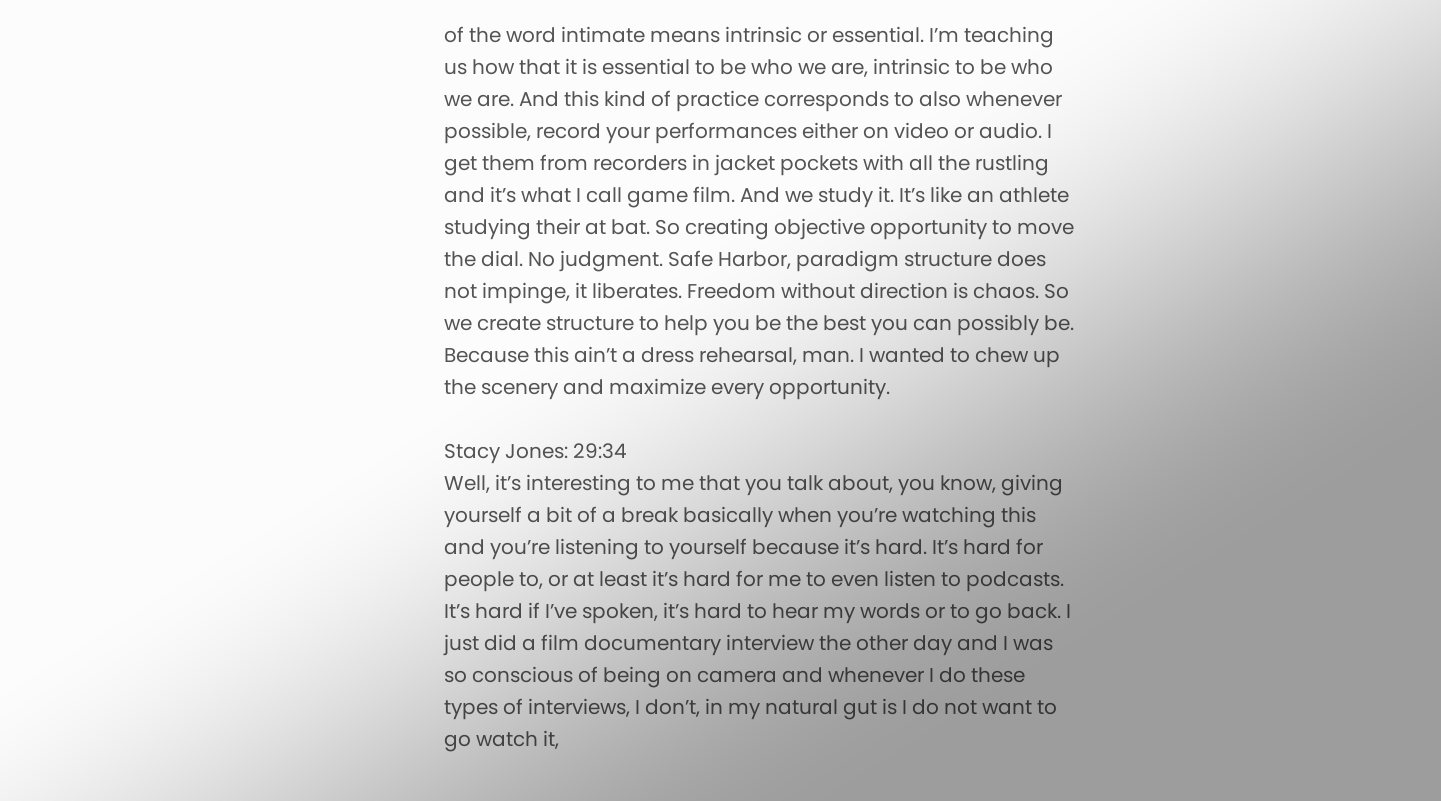of the word intimate means intrinsic or essential. I’m teaching us how that it is essential to be who we are, intrinsic to be who we are. And this kind of practice corresponds to also whenever possible, record your performances either on video or audio. I get them from recorders in jacket pockets with all the rustling and it’s what I call game film. And we study it. It’s like an athlete studying their at bat. So creating objective opportunity to move the dial. No judgment. Safe Harbor, paradigm structure does not impinge, it liberates. Freedom without direction is chaos. So we create structure to help you be the best you can possibly be. Because this ain’t a dress rehearsal, man. I wanted to chew up the scenery and maximize every opportunity.

Stacy Jones: 29:34
Well, it’s interesting to me that you talk about, you know, giving yourself a bit of a break basically when you’re watching this and you’re listening to yourself because it’s hard. It’s hard for people to, or at least it’s hard for me to even listen to podcasts. It’s hard if I’ve spoken, it’s hard to hear my words or to go back. I just did a film documentary interview the other day and I was so conscious of being on camera and whenever I do these types of interviews, I don’t, in my natural gut is I do not want to go watch it,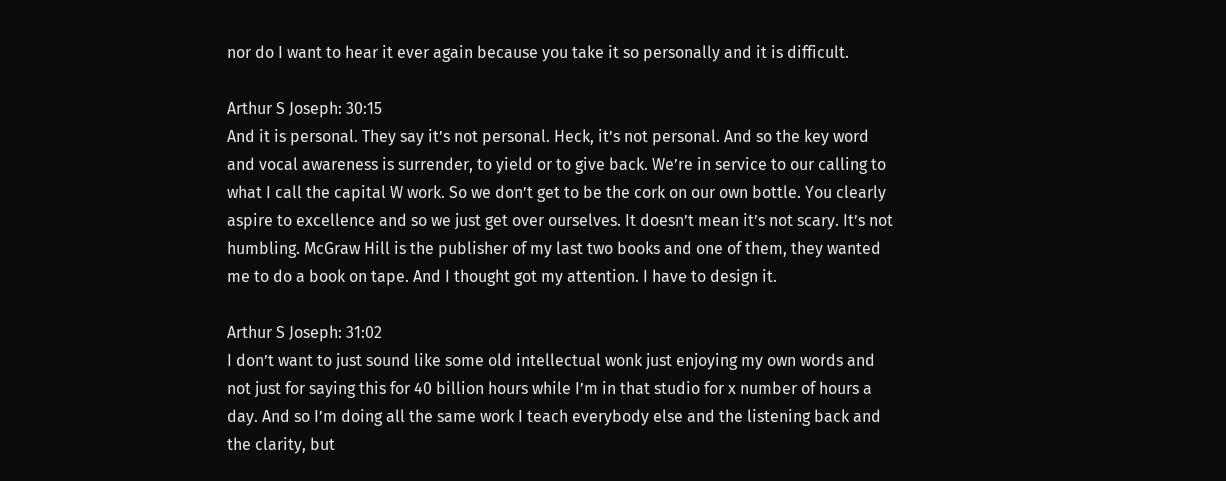nor do I want to hear it ever again because you take it so personally and it is difficult.

Arthur S Joseph: 30:15
And it is personal. They say it’s not personal. Heck, it’s not personal. And so the key word and vocal awareness is surrender, to yield or to give back. We’re in service to our calling to what I call the capital W work. So we don’t get to be the cork on our own bottle. You clearly aspire to excellence and so we just get over ourselves. It doesn’t mean it’s not scary. It’s not humbling. McGraw Hill is the publisher of my last two books and one of them, they wanted me to do a book on tape. And I thought got my attention. I have to design it.

Arthur S Joseph: 31:02
I don’t want to just sound like some old intellectual wonk just enjoying my own words and not just for saying this for 40 billion hours while I’m in that studio for x number of hours a day. And so I’m doing all the same work I teach everybody else and the listening back and the clarity, but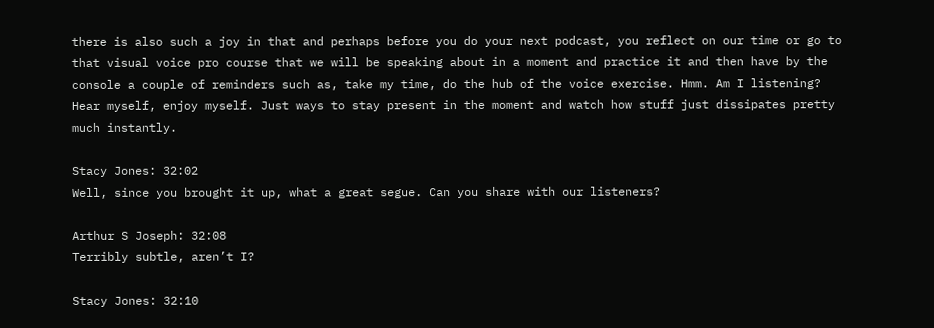there is also such a joy in that and perhaps before you do your next podcast, you reflect on our time or go to that visual voice pro course that we will be speaking about in a moment and practice it and then have by the console a couple of reminders such as, take my time, do the hub of the voice exercise. Hmm. Am I listening? Hear myself, enjoy myself. Just ways to stay present in the moment and watch how stuff just dissipates pretty much instantly.

Stacy Jones: 32:02
Well, since you brought it up, what a great segue. Can you share with our listeners?

Arthur S Joseph: 32:08
Terribly subtle, aren’t I?

Stacy Jones: 32:10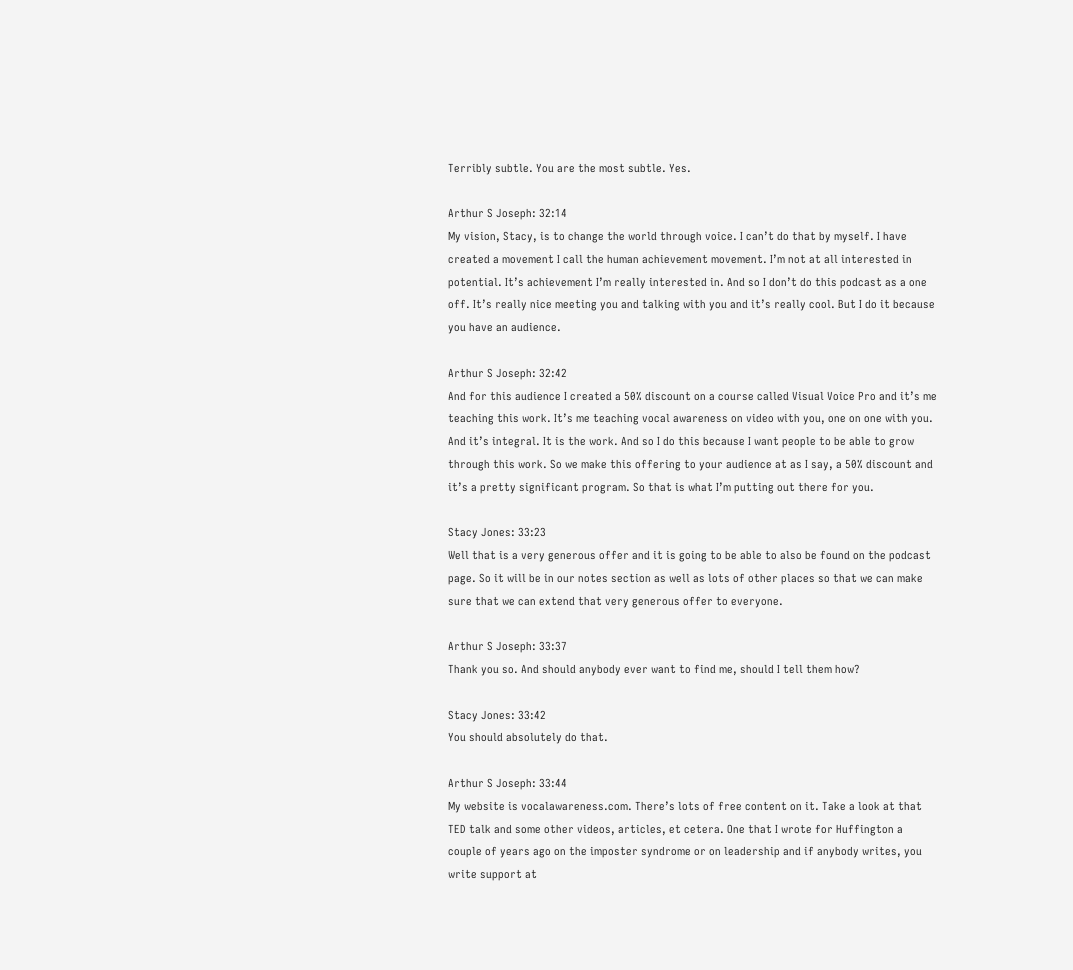Terribly subtle. You are the most subtle. Yes.

Arthur S Joseph: 32:14
My vision, Stacy, is to change the world through voice. I can’t do that by myself. I have created a movement I call the human achievement movement. I’m not at all interested in potential. It’s achievement I’m really interested in. And so I don’t do this podcast as a one off. It’s really nice meeting you and talking with you and it’s really cool. But I do it because you have an audience.

Arthur S Joseph: 32:42
And for this audience I created a 50% discount on a course called Visual Voice Pro and it’s me teaching this work. It’s me teaching vocal awareness on video with you, one on one with you. And it’s integral. It is the work. And so I do this because I want people to be able to grow through this work. So we make this offering to your audience at as I say, a 50% discount and it’s a pretty significant program. So that is what I’m putting out there for you.

Stacy Jones: 33:23
Well that is a very generous offer and it is going to be able to also be found on the podcast page. So it will be in our notes section as well as lots of other places so that we can make sure that we can extend that very generous offer to everyone.

Arthur S Joseph: 33:37
Thank you so. And should anybody ever want to find me, should I tell them how?

Stacy Jones: 33:42
You should absolutely do that.

Arthur S Joseph: 33:44
My website is vocalawareness.com. There’s lots of free content on it. Take a look at that TED talk and some other videos, articles, et cetera. One that I wrote for Huffington a couple of years ago on the imposter syndrome or on leadership and if anybody writes, you write support at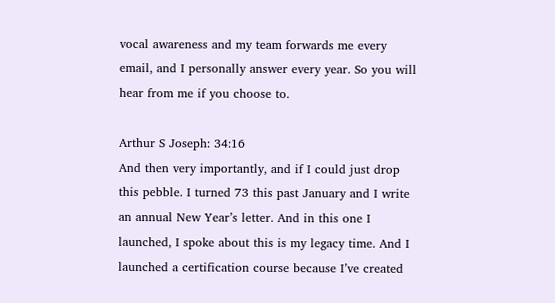vocal awareness and my team forwards me every email, and I personally answer every year. So you will hear from me if you choose to.

Arthur S Joseph: 34:16
And then very importantly, and if I could just drop this pebble. I turned 73 this past January and I write an annual New Year’s letter. And in this one I launched, I spoke about this is my legacy time. And I launched a certification course because I’ve created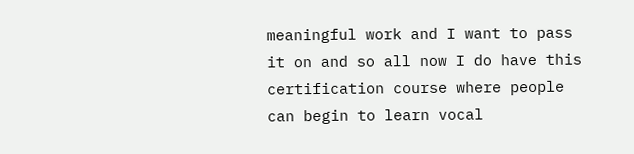meaningful work and I want to pass it on and so all now I do have this certification course where people can begin to learn vocal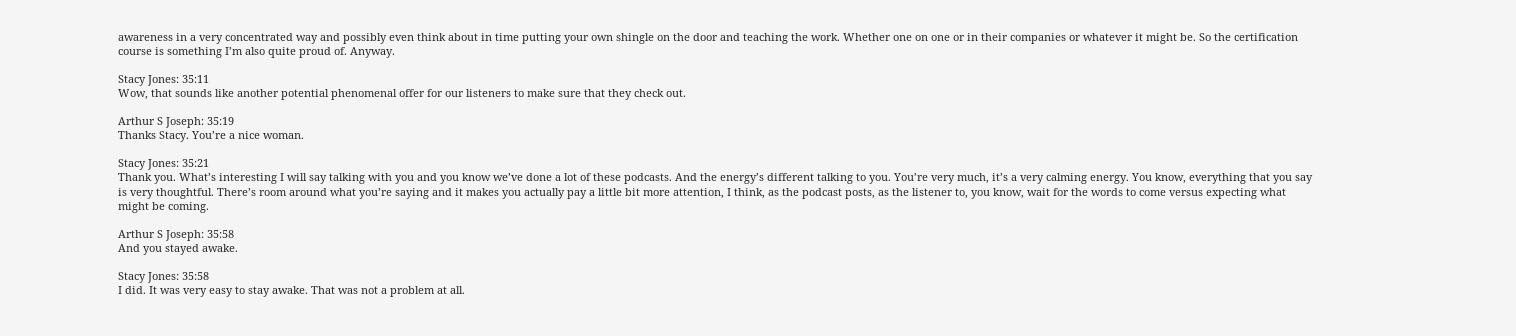awareness in a very concentrated way and possibly even think about in time putting your own shingle on the door and teaching the work. Whether one on one or in their companies or whatever it might be. So the certification course is something I’m also quite proud of. Anyway.

Stacy Jones: 35:11
Wow, that sounds like another potential phenomenal offer for our listeners to make sure that they check out.

Arthur S Joseph: 35:19
Thanks Stacy. You’re a nice woman.

Stacy Jones: 35:21
Thank you. What’s interesting I will say talking with you and you know we’ve done a lot of these podcasts. And the energy’s different talking to you. You’re very much, it’s a very calming energy. You know, everything that you say is very thoughtful. There’s room around what you’re saying and it makes you actually pay a little bit more attention, I think, as the podcast posts, as the listener to, you know, wait for the words to come versus expecting what might be coming.

Arthur S Joseph: 35:58
And you stayed awake.

Stacy Jones: 35:58
I did. It was very easy to stay awake. That was not a problem at all.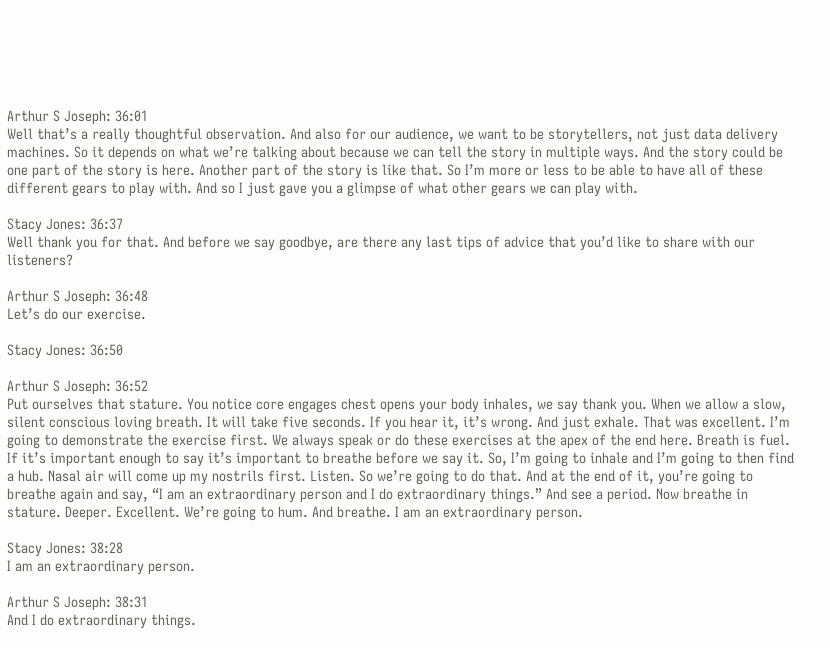Arthur S Joseph: 36:01
Well that’s a really thoughtful observation. And also for our audience, we want to be storytellers, not just data delivery machines. So it depends on what we’re talking about because we can tell the story in multiple ways. And the story could be one part of the story is here. Another part of the story is like that. So I’m more or less to be able to have all of these different gears to play with. And so I just gave you a glimpse of what other gears we can play with.

Stacy Jones: 36:37
Well thank you for that. And before we say goodbye, are there any last tips of advice that you’d like to share with our listeners?

Arthur S Joseph: 36:48
Let’s do our exercise.

Stacy Jones: 36:50

Arthur S Joseph: 36:52
Put ourselves that stature. You notice core engages chest opens your body inhales, we say thank you. When we allow a slow, silent conscious loving breath. It will take five seconds. If you hear it, it’s wrong. And just exhale. That was excellent. I’m going to demonstrate the exercise first. We always speak or do these exercises at the apex of the end here. Breath is fuel. If it’s important enough to say it’s important to breathe before we say it. So, I’m going to inhale and I’m going to then find a hub. Nasal air will come up my nostrils first. Listen. So we’re going to do that. And at the end of it, you’re going to breathe again and say, “I am an extraordinary person and I do extraordinary things.” And see a period. Now breathe in stature. Deeper. Excellent. We’re going to hum. And breathe. I am an extraordinary person.

Stacy Jones: 38:28
I am an extraordinary person.

Arthur S Joseph: 38:31
And I do extraordinary things.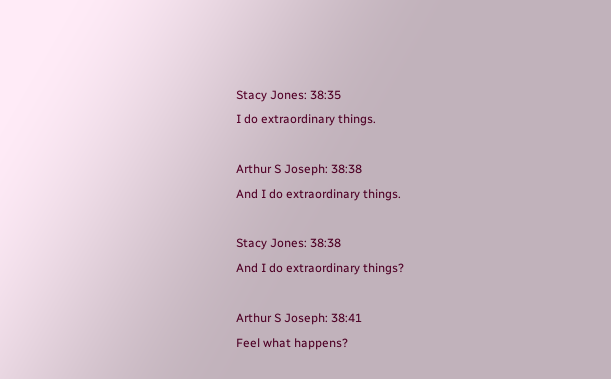Stacy Jones: 38:35
I do extraordinary things.

Arthur S Joseph: 38:38
And I do extraordinary things.

Stacy Jones: 38:38
And I do extraordinary things?

Arthur S Joseph: 38:41
Feel what happens?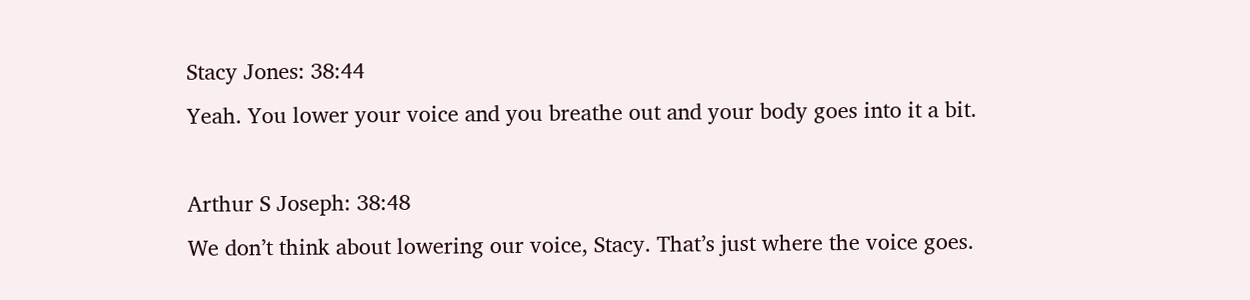Stacy Jones: 38:44
Yeah. You lower your voice and you breathe out and your body goes into it a bit.

Arthur S Joseph: 38:48
We don’t think about lowering our voice, Stacy. That’s just where the voice goes.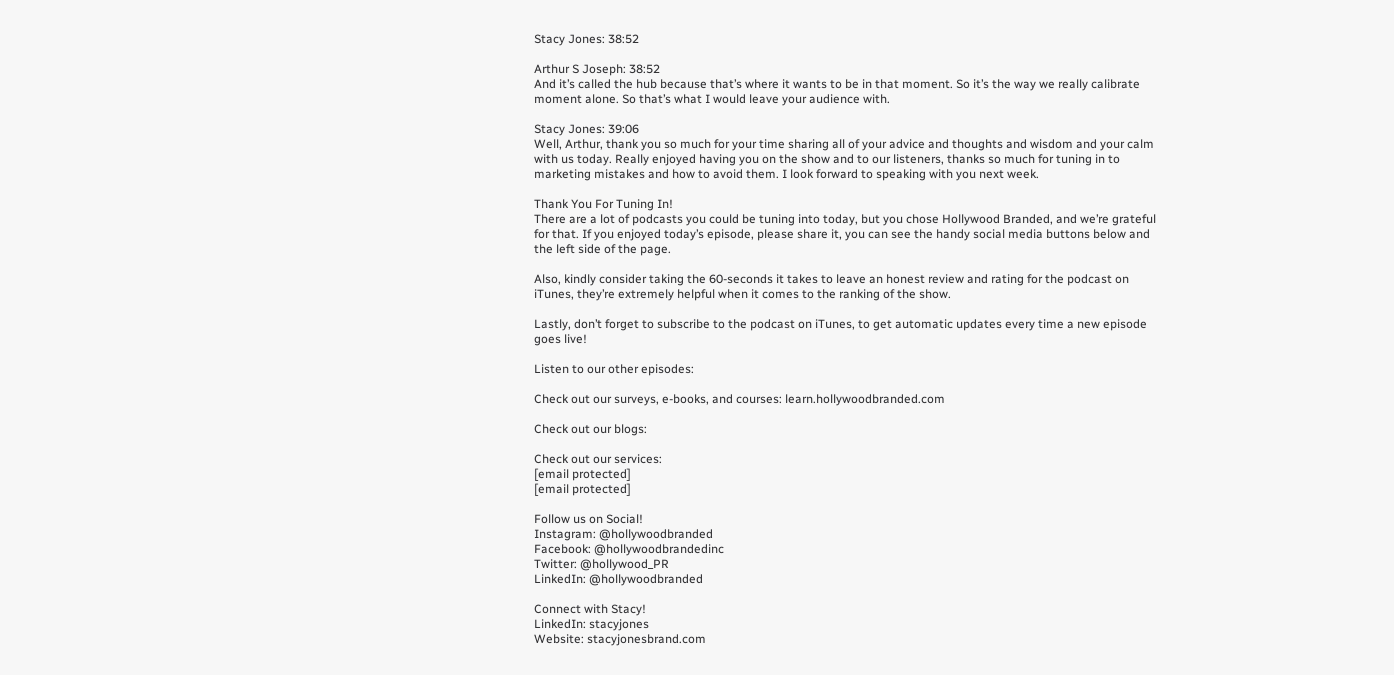Stacy Jones: 38:52

Arthur S Joseph: 38:52
And it’s called the hub because that’s where it wants to be in that moment. So it’s the way we really calibrate moment alone. So that’s what I would leave your audience with.

Stacy Jones: 39:06
Well, Arthur, thank you so much for your time sharing all of your advice and thoughts and wisdom and your calm with us today. Really enjoyed having you on the show and to our listeners, thanks so much for tuning in to marketing mistakes and how to avoid them. I look forward to speaking with you next week.

Thank You For Tuning In!
There are a lot of podcasts you could be tuning into today, but you chose Hollywood Branded, and we’re grateful for that. If you enjoyed today’s episode, please share it, you can see the handy social media buttons below and the left side of the page.

Also, kindly consider taking the 60-seconds it takes to leave an honest review and rating for the podcast on iTunes, they’re extremely helpful when it comes to the ranking of the show.

Lastly, don’t forget to subscribe to the podcast on iTunes, to get automatic updates every time a new episode goes live!

Listen to our other episodes:

Check out our surveys, e-books, and courses: learn.hollywoodbranded.com

Check out our blogs:

Check out our services:
[email protected]
[email protected]

Follow us on Social!
Instagram: @hollywoodbranded
Facebook: @hollywoodbrandedinc
Twitter: @hollywood_PR
LinkedIn: @hollywoodbranded

Connect with Stacy!
LinkedIn: stacyjones
Website: stacyjonesbrand.com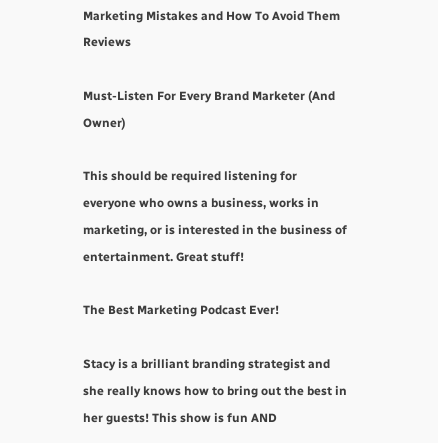Marketing Mistakes and How To Avoid Them Reviews

Must-Listen For Every Brand Marketer (And Owner)

This should be required listening for everyone who owns a business, works in marketing, or is interested in the business of entertainment. Great stuff!

The Best Marketing Podcast Ever!

Stacy is a brilliant branding strategist and she really knows how to bring out the best in her guests! This show is fun AND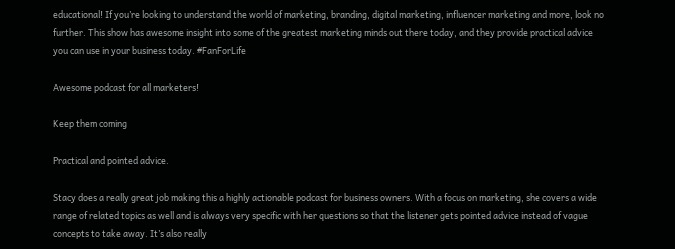educational! If you’re looking to understand the world of marketing, branding, digital marketing, influencer marketing and more, look no further. This show has awesome insight into some of the greatest marketing minds out there today, and they provide practical advice you can use in your business today. #FanForLife

Awesome podcast for all marketers!

Keep them coming

Practical and pointed advice.

Stacy does a really great job making this a highly actionable podcast for business owners. With a focus on marketing, she covers a wide range of related topics as well and is always very specific with her questions so that the listener gets pointed advice instead of vague concepts to take away. It’s also really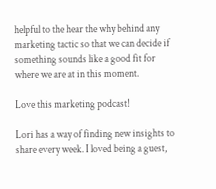helpful to the hear the why behind any marketing tactic so that we can decide if something sounds like a good fit for where we are at in this moment.

Love this marketing podcast!

Lori has a way of finding new insights to share every week. I loved being a guest,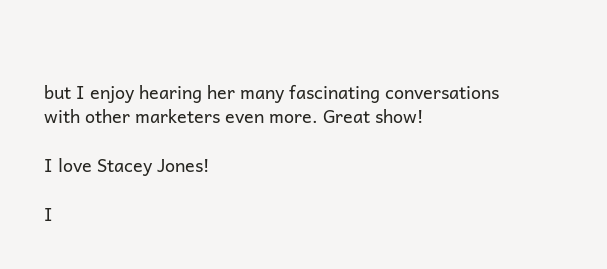but I enjoy hearing her many fascinating conversations with other marketers even more. Great show!

I love Stacey Jones!

I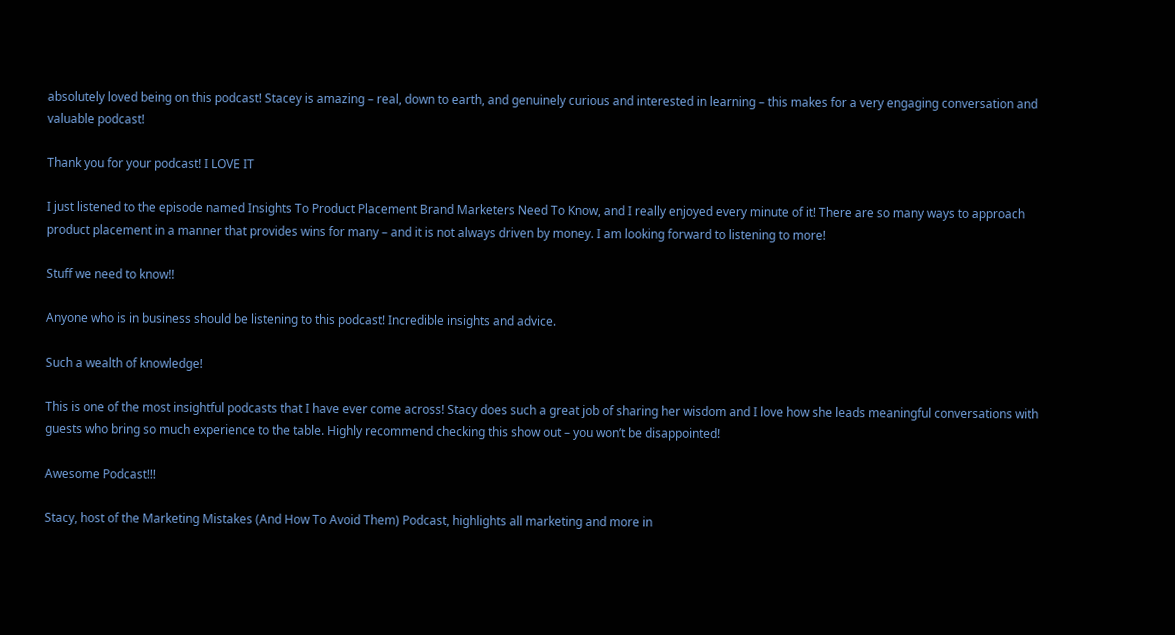absolutely loved being on this podcast! Stacey is amazing – real, down to earth, and genuinely curious and interested in learning – this makes for a very engaging conversation and valuable podcast!

Thank you for your podcast! I LOVE IT

I just listened to the episode named Insights To Product Placement Brand Marketers Need To Know, and I really enjoyed every minute of it! There are so many ways to approach product placement in a manner that provides wins for many – and it is not always driven by money. I am looking forward to listening to more!

Stuff we need to know!!

Anyone who is in business should be listening to this podcast! Incredible insights and advice.

Such a wealth of knowledge!

This is one of the most insightful podcasts that I have ever come across! Stacy does such a great job of sharing her wisdom and I love how she leads meaningful conversations with guests who bring so much experience to the table. Highly recommend checking this show out – you won’t be disappointed!

Awesome Podcast!!!

Stacy, host of the Marketing Mistakes (And How To Avoid Them) Podcast, highlights all marketing and more in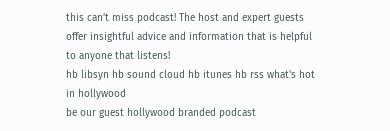this can’t miss podcast! The host and expert guests offer insightful advice and information that is helpful to anyone that listens!
hb libsyn hb sound cloud hb itunes hb rss what's hot in hollywood
be our guest hollywood branded podcast